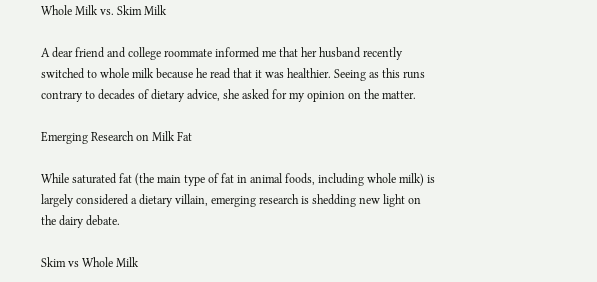Whole Milk vs. Skim Milk

A dear friend and college roommate informed me that her husband recently switched to whole milk because he read that it was healthier. Seeing as this runs contrary to decades of dietary advice, she asked for my opinion on the matter.

Emerging Research on Milk Fat

While saturated fat (the main type of fat in animal foods, including whole milk) is largely considered a dietary villain, emerging research is shedding new light on the dairy debate.

Skim vs Whole Milk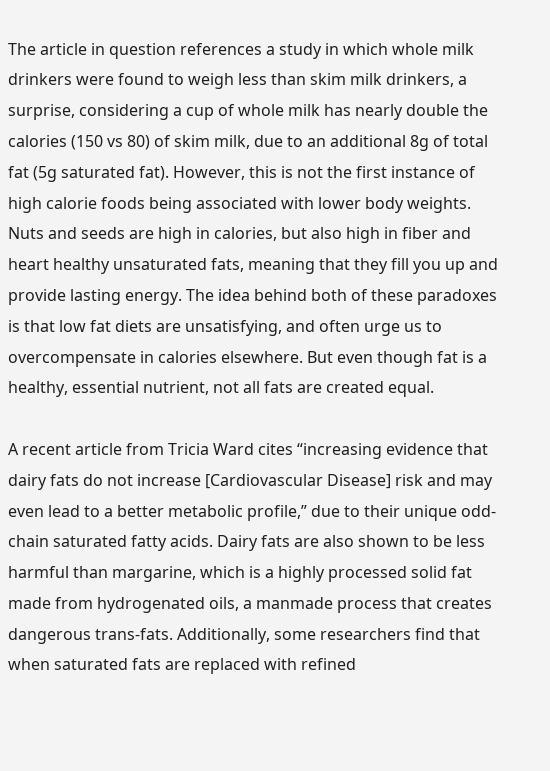The article in question references a study in which whole milk drinkers were found to weigh less than skim milk drinkers, a surprise, considering a cup of whole milk has nearly double the calories (150 vs 80) of skim milk, due to an additional 8g of total fat (5g saturated fat). However, this is not the first instance of high calorie foods being associated with lower body weights. Nuts and seeds are high in calories, but also high in fiber and heart healthy unsaturated fats, meaning that they fill you up and provide lasting energy. The idea behind both of these paradoxes is that low fat diets are unsatisfying, and often urge us to overcompensate in calories elsewhere. But even though fat is a healthy, essential nutrient, not all fats are created equal.

A recent article from Tricia Ward cites “increasing evidence that dairy fats do not increase [Cardiovascular Disease] risk and may even lead to a better metabolic profile,” due to their unique odd-chain saturated fatty acids. Dairy fats are also shown to be less harmful than margarine, which is a highly processed solid fat made from hydrogenated oils, a manmade process that creates dangerous trans-fats. Additionally, some researchers find that when saturated fats are replaced with refined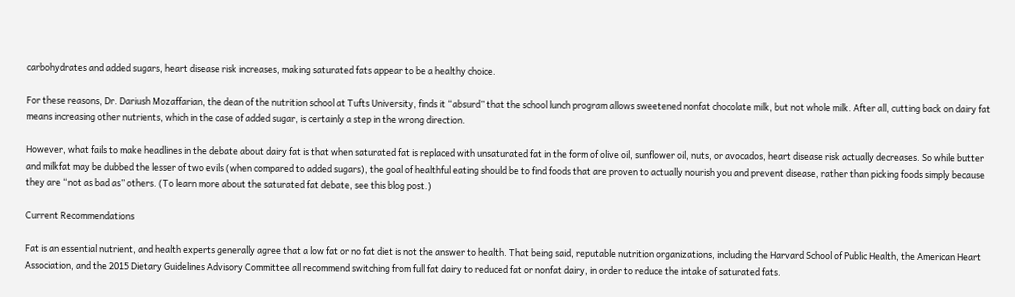carbohydrates and added sugars, heart disease risk increases, making saturated fats appear to be a healthy choice.

For these reasons, Dr. Dariush Mozaffarian, the dean of the nutrition school at Tufts University, finds it “absurd” that the school lunch program allows sweetened nonfat chocolate milk, but not whole milk. After all, cutting back on dairy fat means increasing other nutrients, which in the case of added sugar, is certainly a step in the wrong direction.

However, what fails to make headlines in the debate about dairy fat is that when saturated fat is replaced with unsaturated fat in the form of olive oil, sunflower oil, nuts, or avocados, heart disease risk actually decreases. So while butter and milkfat may be dubbed the lesser of two evils (when compared to added sugars), the goal of healthful eating should be to find foods that are proven to actually nourish you and prevent disease, rather than picking foods simply because they are “not as bad as” others. (To learn more about the saturated fat debate, see this blog post.)

Current Recommendations

Fat is an essential nutrient, and health experts generally agree that a low fat or no fat diet is not the answer to health. That being said, reputable nutrition organizations, including the Harvard School of Public Health, the American Heart Association, and the 2015 Dietary Guidelines Advisory Committee all recommend switching from full fat dairy to reduced fat or nonfat dairy, in order to reduce the intake of saturated fats.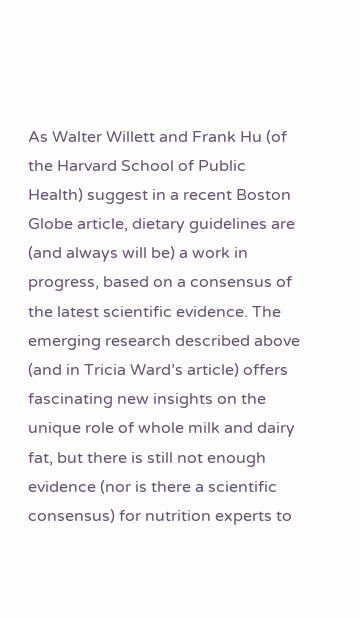As Walter Willett and Frank Hu (of the Harvard School of Public Health) suggest in a recent Boston Globe article, dietary guidelines are (and always will be) a work in progress, based on a consensus of the latest scientific evidence. The emerging research described above (and in Tricia Ward’s article) offers fascinating new insights on the unique role of whole milk and dairy fat, but there is still not enough evidence (nor is there a scientific consensus) for nutrition experts to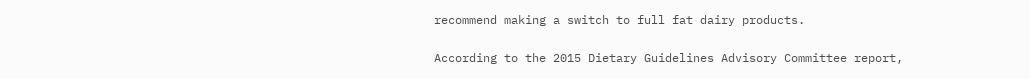recommend making a switch to full fat dairy products.

According to the 2015 Dietary Guidelines Advisory Committee report,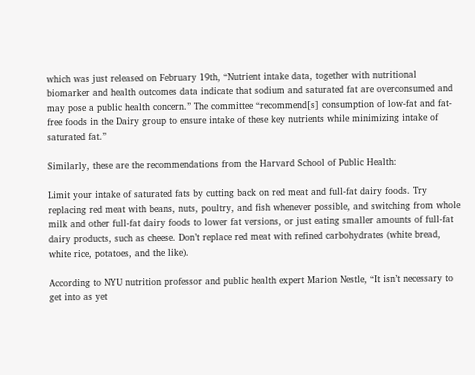which was just released on February 19th, “Nutrient intake data, together with nutritional biomarker and health outcomes data indicate that sodium and saturated fat are overconsumed and may pose a public health concern.” The committee “recommend[s] consumption of low-fat and fat-free foods in the Dairy group to ensure intake of these key nutrients while minimizing intake of saturated fat.”

Similarly, these are the recommendations from the Harvard School of Public Health:

Limit your intake of saturated fats by cutting back on red meat and full-fat dairy foods. Try replacing red meat with beans, nuts, poultry, and fish whenever possible, and switching from whole milk and other full-fat dairy foods to lower fat versions, or just eating smaller amounts of full-fat dairy products, such as cheese. Don’t replace red meat with refined carbohydrates (white bread, white rice, potatoes, and the like).

According to NYU nutrition professor and public health expert Marion Nestle, “It isn’t necessary to get into as yet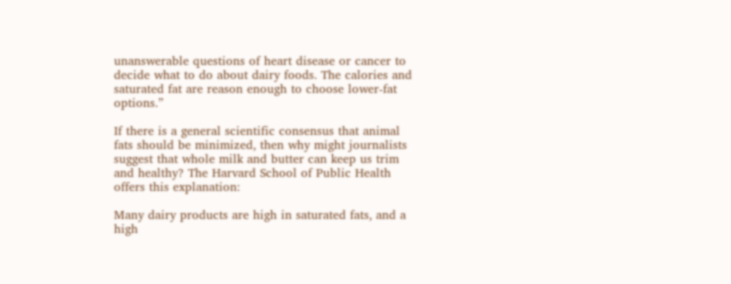unanswerable questions of heart disease or cancer to decide what to do about dairy foods. The calories and saturated fat are reason enough to choose lower-fat options.”

If there is a general scientific consensus that animal fats should be minimized, then why might journalists suggest that whole milk and butter can keep us trim and healthy? The Harvard School of Public Health offers this explanation:

Many dairy products are high in saturated fats, and a high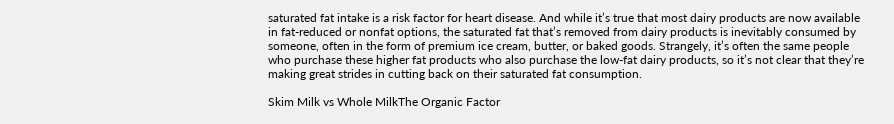saturated fat intake is a risk factor for heart disease. And while it’s true that most dairy products are now available in fat-reduced or nonfat options, the saturated fat that’s removed from dairy products is inevitably consumed by someone, often in the form of premium ice cream, butter, or baked goods. Strangely, it’s often the same people who purchase these higher fat products who also purchase the low-fat dairy products, so it’s not clear that they’re making great strides in cutting back on their saturated fat consumption.

Skim Milk vs Whole MilkThe Organic Factor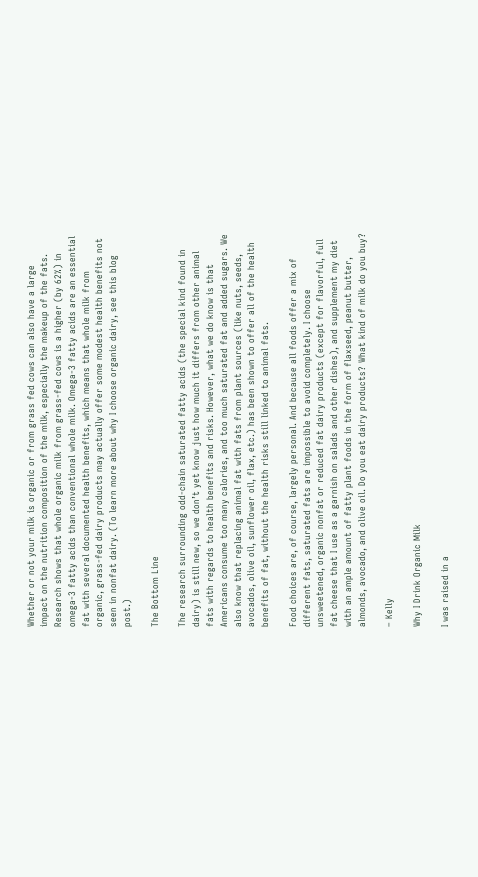Whether or not your milk is organic or from grass fed cows can also have a large impact on the nutrition composition of the milk, especially the makeup of the fats. Research shows that whole organic milk from grass-fed cows is a higher (by 62%) in omega-3 fatty acids than conventional whole milk. Omega-3 fatty acids are an essential fat with several documented health benefits, which means that whole milk from organic, grass-fed dairy products may actually offer some modest health benefits not seen in nonfat dairy. (To learn more about why I choose organic dairy, see this blog post.)

The Bottom Line

The research surrounding odd-chain saturated fatty acids (the special kind found in dairy) is still new, so we don’t yet know just how much it differs from other animal fats with regards to health benefits and risks. However, what we do know is that Americans consume too many calories, and too much saturated fat and added sugars. We also know that replacing animal fat with fats from plant sources (like nuts, seeds, avocados, olive oil, sunflower oil, flax, etc.) has been shown to offer all of the health benefits of fat, without the health risks still linked to animal fats.

Food choices are, of course, largely personal. And because all foods offer a mix of different fats, saturated fats are impossible to avoid completely. I choose unsweetened, organic nonfat or reduced fat dairy products (except for flavorful, full fat cheese that I use as a garnish on salads and other dishes), and supplement my diet with an ample amount of fatty plant foods in the form of flaxseed, peanut butter, almonds, avocado, and olive oil. Do you eat dairy products? What kind of milk do you buy?

– Kelly

Why I Drink Organic Milk

I was raised in a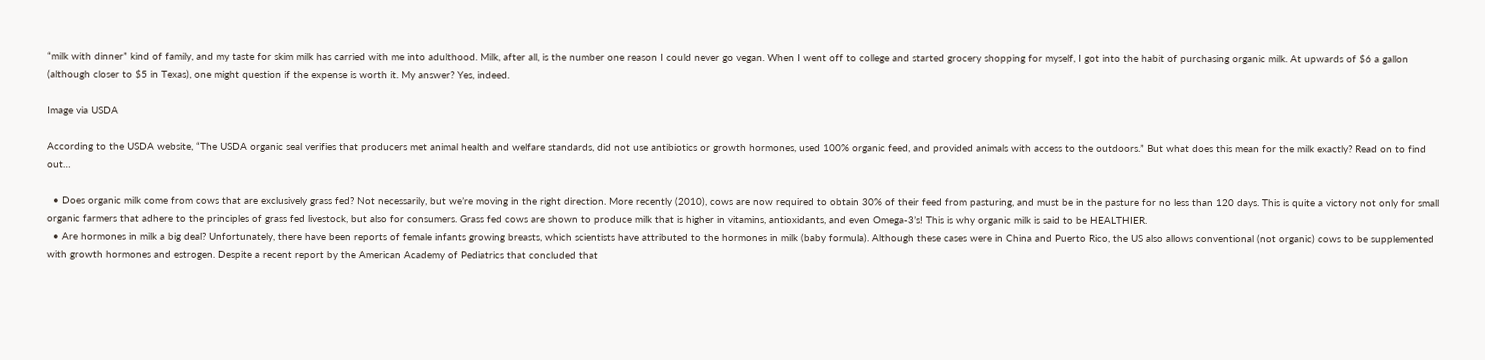“milk with dinner” kind of family, and my taste for skim milk has carried with me into adulthood. Milk, after all, is the number one reason I could never go vegan. When I went off to college and started grocery shopping for myself, I got into the habit of purchasing organic milk. At upwards of $6 a gallon (although closer to $5 in Texas), one might question if the expense is worth it. My answer? Yes, indeed.

Image via USDA

According to the USDA website, “The USDA organic seal verifies that producers met animal health and welfare standards, did not use antibiotics or growth hormones, used 100% organic feed, and provided animals with access to the outdoors.” But what does this mean for the milk exactly? Read on to find out…

  • Does organic milk come from cows that are exclusively grass fed? Not necessarily, but we’re moving in the right direction. More recently (2010), cows are now required to obtain 30% of their feed from pasturing, and must be in the pasture for no less than 120 days. This is quite a victory not only for small organic farmers that adhere to the principles of grass fed livestock, but also for consumers. Grass fed cows are shown to produce milk that is higher in vitamins, antioxidants, and even Omega-3’s! This is why organic milk is said to be HEALTHIER.
  • Are hormones in milk a big deal? Unfortunately, there have been reports of female infants growing breasts, which scientists have attributed to the hormones in milk (baby formula). Although these cases were in China and Puerto Rico, the US also allows conventional (not organic) cows to be supplemented with growth hormones and estrogen. Despite a recent report by the American Academy of Pediatrics that concluded that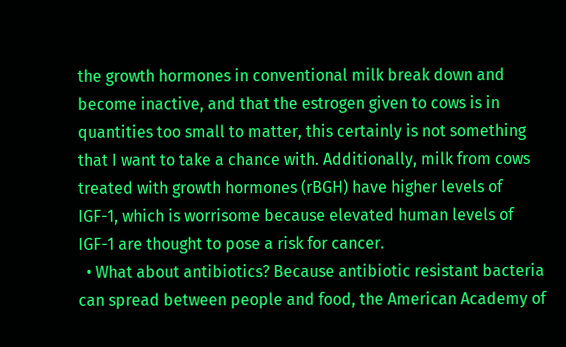the growth hormones in conventional milk break down and become inactive, and that the estrogen given to cows is in quantities too small to matter, this certainly is not something that I want to take a chance with. Additionally, milk from cows treated with growth hormones (rBGH) have higher levels of IGF-1, which is worrisome because elevated human levels of IGF-1 are thought to pose a risk for cancer.
  • What about antibiotics? Because antibiotic resistant bacteria can spread between people and food, the American Academy of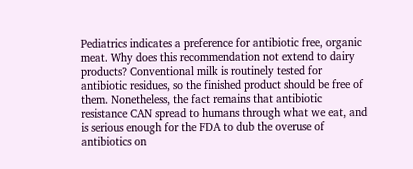Pediatrics indicates a preference for antibiotic free, organic meat. Why does this recommendation not extend to dairy products? Conventional milk is routinely tested for antibiotic residues, so the finished product should be free of them. Nonetheless, the fact remains that antibiotic resistance CAN spread to humans through what we eat, and is serious enough for the FDA to dub the overuse of antibiotics on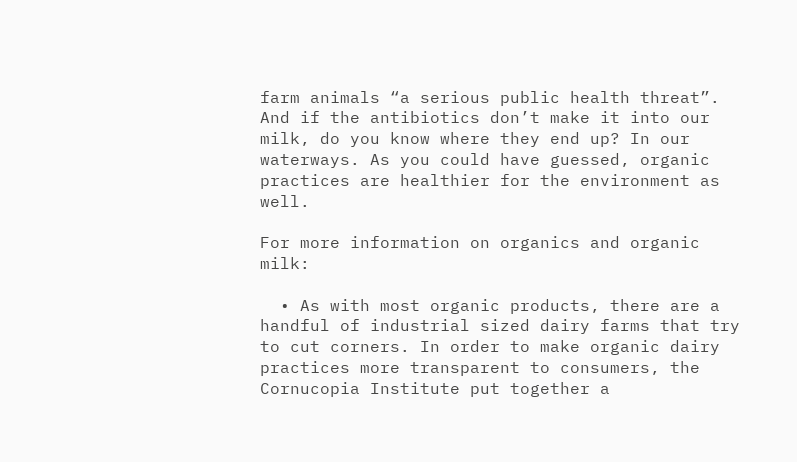farm animals “a serious public health threat”. And if the antibiotics don’t make it into our milk, do you know where they end up? In our waterways. As you could have guessed, organic practices are healthier for the environment as well.

For more information on organics and organic milk:

  • As with most organic products, there are a handful of industrial sized dairy farms that try to cut corners. In order to make organic dairy practices more transparent to consumers, the Cornucopia Institute put together a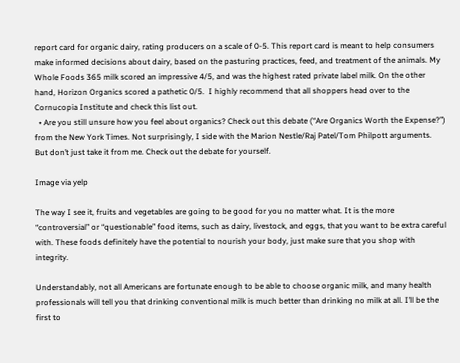report card for organic dairy, rating producers on a scale of 0-5. This report card is meant to help consumers make informed decisions about dairy, based on the pasturing practices, feed, and treatment of the animals. My Whole Foods 365 milk scored an impressive 4/5, and was the highest rated private label milk. On the other hand, Horizon Organics scored a pathetic 0/5.  I highly recommend that all shoppers head over to the Cornucopia Institute and check this list out.
  • Are you still unsure how you feel about organics? Check out this debate (“Are Organics Worth the Expense?”) from the New York Times. Not surprisingly, I side with the Marion Nestle/Raj Patel/Tom Philpott arguments. But don’t just take it from me. Check out the debate for yourself.

Image via yelp

The way I see it, fruits and vegetables are going to be good for you no matter what. It is the more “controversial” or “questionable” food items, such as dairy, livestock, and eggs, that you want to be extra careful with. These foods definitely have the potential to nourish your body, just make sure that you shop with integrity.

Understandably, not all Americans are fortunate enough to be able to choose organic milk, and many health professionals will tell you that drinking conventional milk is much better than drinking no milk at all. I’ll be the first to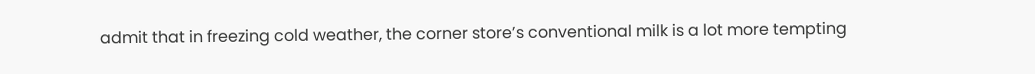admit that in freezing cold weather, the corner store’s conventional milk is a lot more tempting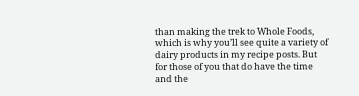than making the trek to Whole Foods, which is why you’ll see quite a variety of dairy products in my recipe posts. But for those of you that do have the time and the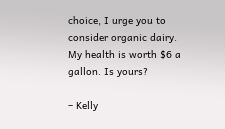choice, I urge you to consider organic dairy. My health is worth $6 a gallon. Is yours?

– Kelly